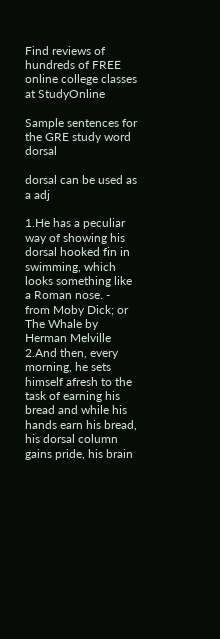Find reviews of hundreds of FREE online college classes at StudyOnline

Sample sentences for the GRE study word dorsal

dorsal can be used as a adj

1.He has a peculiar way of showing his dorsal hooked fin in swimming, which looks something like a Roman nose. - from Moby Dick; or The Whale by Herman Melville
2.And then, every morning, he sets himself afresh to the task of earning his bread and while his hands earn his bread, his dorsal column gains pride, his brain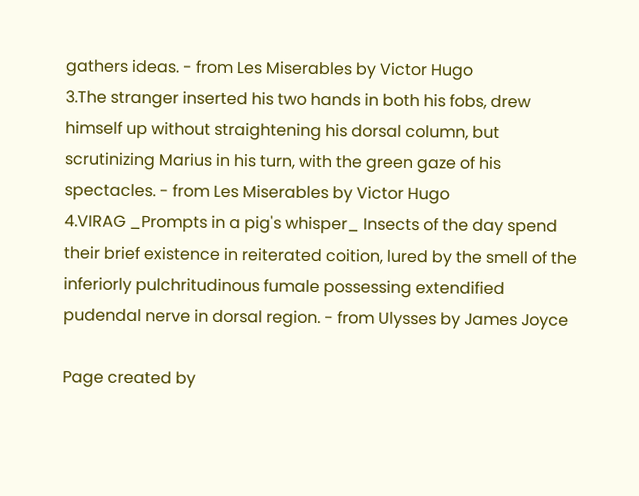gathers ideas. - from Les Miserables by Victor Hugo
3.The stranger inserted his two hands in both his fobs, drew himself up without straightening his dorsal column, but scrutinizing Marius in his turn, with the green gaze of his spectacles. - from Les Miserables by Victor Hugo
4.VIRAG _Prompts in a pig's whisper_ Insects of the day spend their brief existence in reiterated coition, lured by the smell of the inferiorly pulchritudinous fumale possessing extendified pudendal nerve in dorsal region. - from Ulysses by James Joyce

Page created by